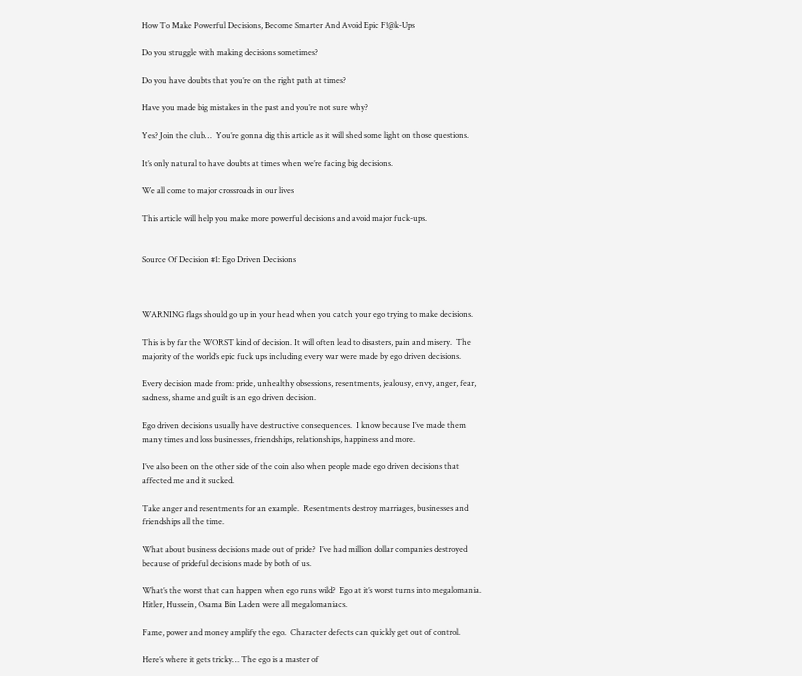How To Make Powerful Decisions, Become Smarter And Avoid Epic F!@k-Ups

Do you struggle with making decisions sometimes?

Do you have doubts that you’re on the right path at times?

Have you made big mistakes in the past and you’re not sure why?

Yes? Join the club…  You’re gonna dig this article as it will shed some light on those questions.

It’s only natural to have doubts at times when we’re facing big decisions.

We all come to major crossroads in our lives

This article will help you make more powerful decisions and avoid major fuck-ups.


Source Of Decision #1: Ego Driven Decisions



WARNING flags should go up in your head when you catch your ego trying to make decisions.

This is by far the WORST kind of decision. It will often lead to disasters, pain and misery.  The majority of the world’s epic fuck ups including every war were made by ego driven decisions.

Every decision made from: pride, unhealthy obsessions, resentments, jealousy, envy, anger, fear, sadness, shame and guilt is an ego driven decision.

Ego driven decisions usually have destructive consequences.  I know because I’ve made them many times and loss businesses, friendships, relationships, happiness and more.

I’ve also been on the other side of the coin also when people made ego driven decisions that affected me and it sucked.

Take anger and resentments for an example.  Resentments destroy marriages, businesses and friendships all the time.

What about business decisions made out of pride?  I’ve had million dollar companies destroyed because of prideful decisions made by both of us.

What’s the worst that can happen when ego runs wild?  Ego at it’s worst turns into megalomania.  Hitler, Hussein, Osama Bin Laden were all megalomaniacs.

Fame, power and money amplify the ego.  Character defects can quickly get out of control.

Here’s where it gets tricky… The ego is a master of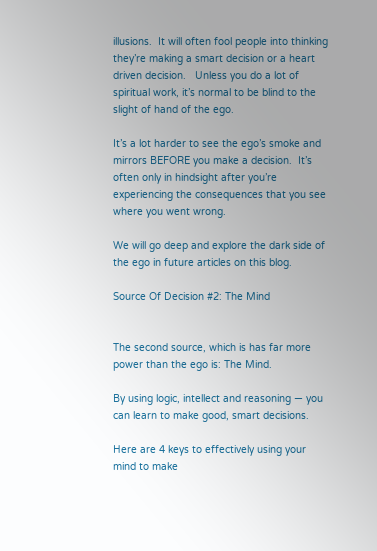illusions.  It will often fool people into thinking they’re making a smart decision or a heart driven decision.   Unless you do a lot of spiritual work, it’s normal to be blind to the slight of hand of the ego.

It’s a lot harder to see the ego’s smoke and mirrors BEFORE you make a decision.  It’s often only in hindsight after you’re experiencing the consequences that you see where you went wrong.

We will go deep and explore the dark side of the ego in future articles on this blog.

Source Of Decision #2: The Mind


The second source, which is has far more power than the ego is: The Mind.

By using logic, intellect and reasoning — you can learn to make good, smart decisions.

Here are 4 keys to effectively using your mind to make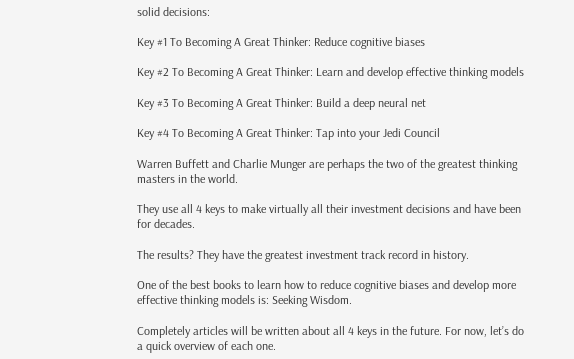solid decisions:

Key #1 To Becoming A Great Thinker: Reduce cognitive biases

Key #2 To Becoming A Great Thinker: Learn and develop effective thinking models

Key #3 To Becoming A Great Thinker: Build a deep neural net

Key #4 To Becoming A Great Thinker: Tap into your Jedi Council

Warren Buffett and Charlie Munger are perhaps the two of the greatest thinking masters in the world.

They use all 4 keys to make virtually all their investment decisions and have been for decades.

The results? They have the greatest investment track record in history.

One of the best books to learn how to reduce cognitive biases and develop more effective thinking models is: Seeking Wisdom.

Completely articles will be written about all 4 keys in the future. For now, let’s do a quick overview of each one.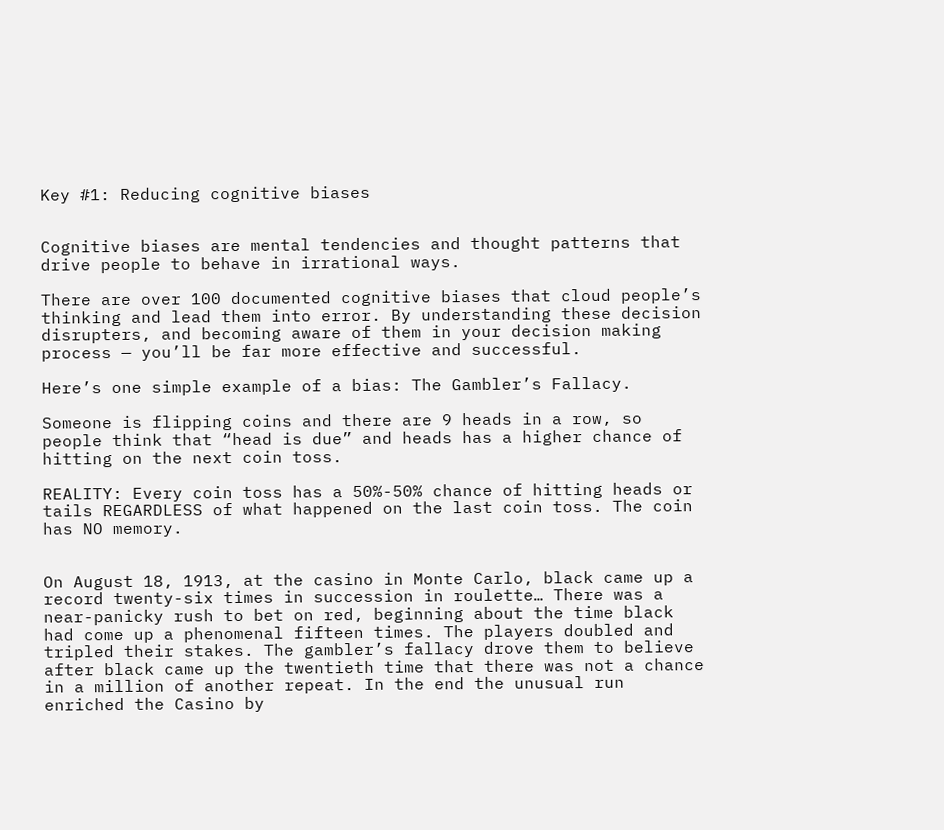Key #1: Reducing cognitive biases


Cognitive biases are mental tendencies and thought patterns that drive people to behave in irrational ways.

There are over 100 documented cognitive biases that cloud people’s thinking and lead them into error. By understanding these decision disrupters, and becoming aware of them in your decision making process — you’ll be far more effective and successful.

Here’s one simple example of a bias: The Gambler’s Fallacy.

Someone is flipping coins and there are 9 heads in a row, so people think that “head is due” and heads has a higher chance of hitting on the next coin toss.

REALITY: Every coin toss has a 50%-50% chance of hitting heads or tails REGARDLESS of what happened on the last coin toss. The coin has NO memory.


On August 18, 1913, at the casino in Monte Carlo, black came up a record twenty-six times in succession in roulette… There was a near-panicky rush to bet on red, beginning about the time black had come up a phenomenal fifteen times. The players doubled and tripled their stakes. The gambler’s fallacy drove them to believe after black came up the twentieth time that there was not a chance in a million of another repeat. In the end the unusual run enriched the Casino by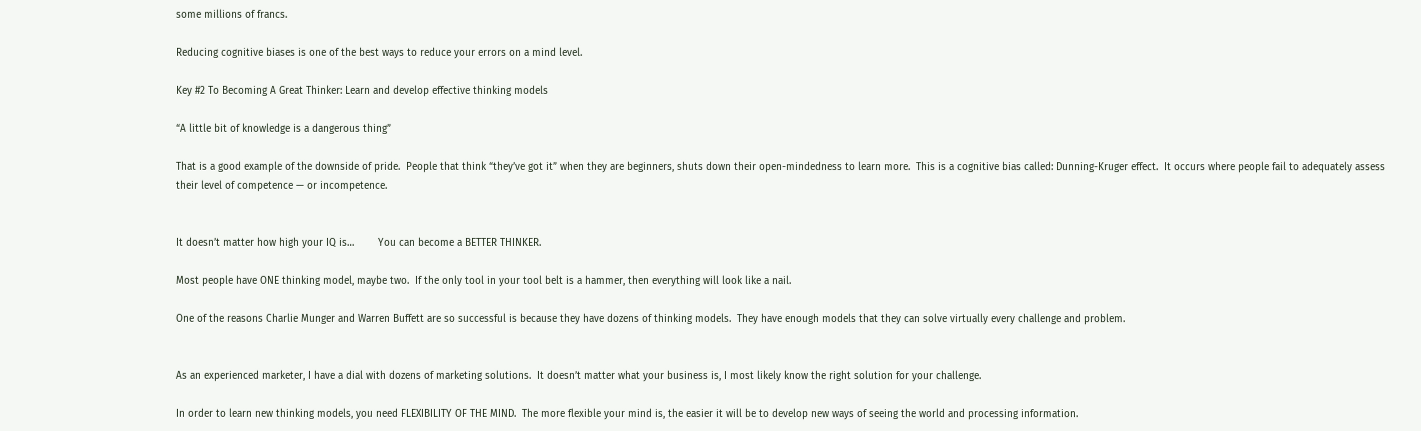some millions of francs.

Reducing cognitive biases is one of the best ways to reduce your errors on a mind level.

Key #2 To Becoming A Great Thinker: Learn and develop effective thinking models

“A little bit of knowledge is a dangerous thing”

That is a good example of the downside of pride.  People that think “they’ve got it” when they are beginners, shuts down their open-mindedness to learn more.  This is a cognitive bias called: Dunning-Kruger effect.  It occurs where people fail to adequately assess their level of competence — or incompetence.


It doesn’t matter how high your IQ is…        You can become a BETTER THINKER.

Most people have ONE thinking model, maybe two.  If the only tool in your tool belt is a hammer, then everything will look like a nail.

One of the reasons Charlie Munger and Warren Buffett are so successful is because they have dozens of thinking models.  They have enough models that they can solve virtually every challenge and problem.


As an experienced marketer, I have a dial with dozens of marketing solutions.  It doesn’t matter what your business is, I most likely know the right solution for your challenge.

In order to learn new thinking models, you need FLEXIBILITY OF THE MIND.  The more flexible your mind is, the easier it will be to develop new ways of seeing the world and processing information.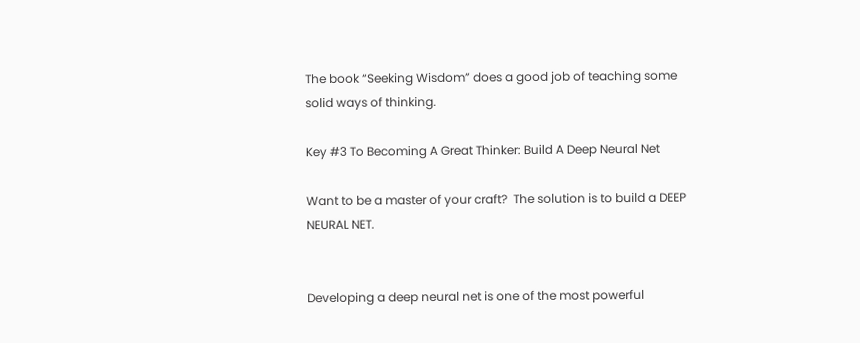The book “Seeking Wisdom” does a good job of teaching some solid ways of thinking.

Key #3 To Becoming A Great Thinker: Build A Deep Neural Net

Want to be a master of your craft?  The solution is to build a DEEP NEURAL NET.


Developing a deep neural net is one of the most powerful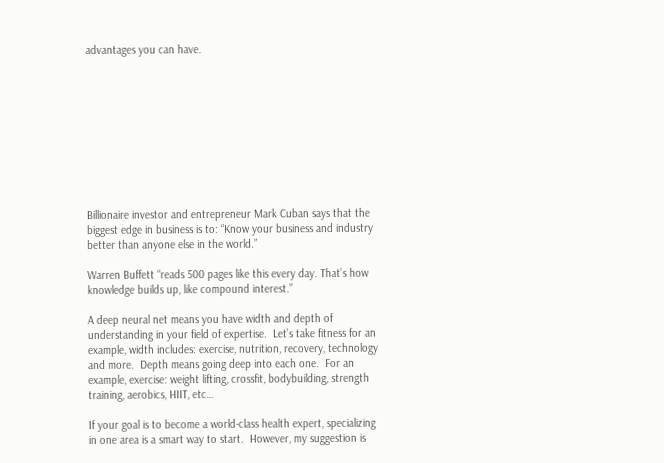advantages you can have.










Billionaire investor and entrepreneur Mark Cuban says that the biggest edge in business is to: “Know your business and industry better than anyone else in the world.”

Warren Buffett “reads 500 pages like this every day. That’s how knowledge builds up, like compound interest.”

A deep neural net means you have width and depth of understanding in your field of expertise.  Let’s take fitness for an example, width includes: exercise, nutrition, recovery, technology and more.  Depth means going deep into each one.  For an example, exercise: weight lifting, crossfit, bodybuilding, strength training, aerobics, HIIT, etc…

If your goal is to become a world-class health expert, specializing in one area is a smart way to start.  However, my suggestion is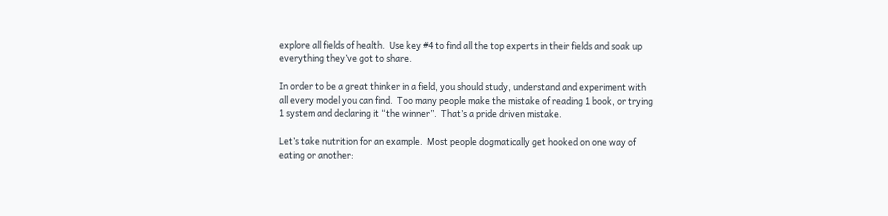explore all fields of health.  Use key #4 to find all the top experts in their fields and soak up everything they’ve got to share.

In order to be a great thinker in a field, you should study, understand and experiment with all every model you can find.  Too many people make the mistake of reading 1 book, or trying 1 system and declaring it “the winner”.  That’s a pride driven mistake.

Let’s take nutrition for an example.  Most people dogmatically get hooked on one way of eating or another: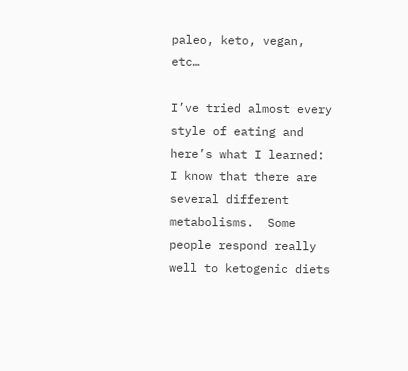paleo, keto, vegan, etc…

I’ve tried almost every style of eating and here’s what I learned:   I know that there are several different metabolisms.  Some people respond really well to ketogenic diets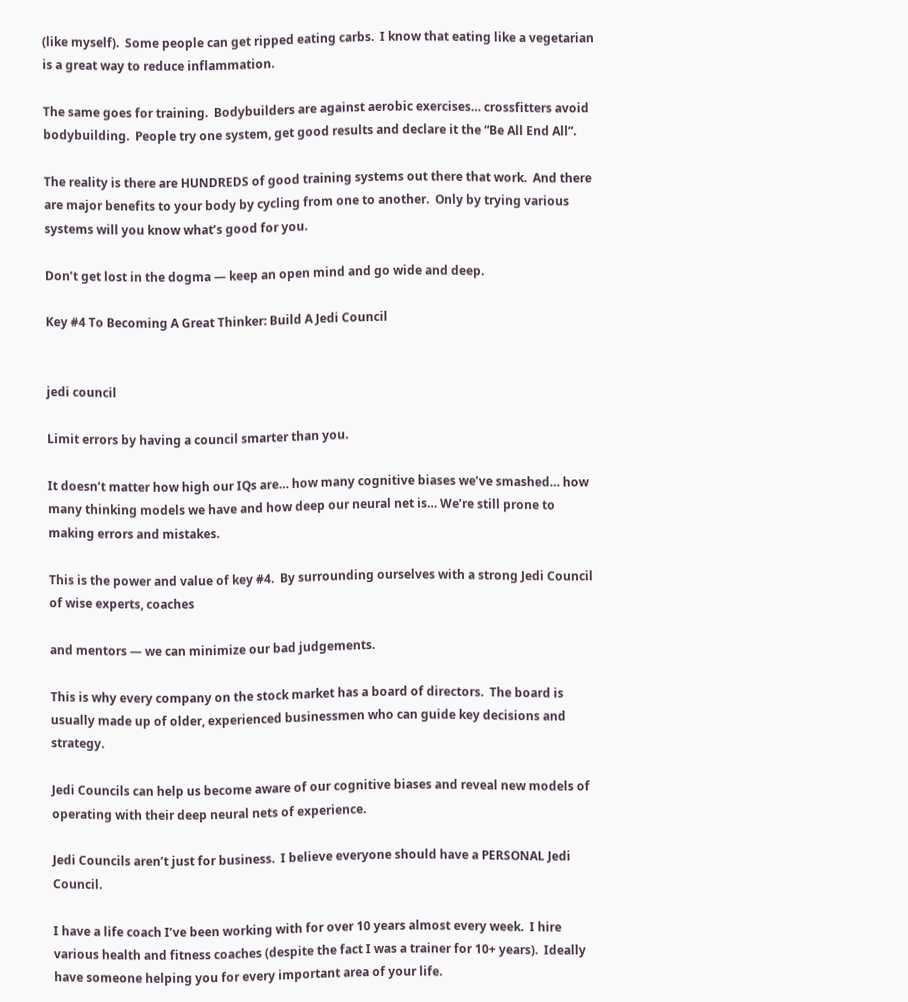(like myself).  Some people can get ripped eating carbs.  I know that eating like a vegetarian is a great way to reduce inflammation.

The same goes for training.  Bodybuilders are against aerobic exercises… crossfitters avoid bodybuilding.  People try one system, get good results and declare it the “Be All End All”.

The reality is there are HUNDREDS of good training systems out there that work.  And there are major benefits to your body by cycling from one to another.  Only by trying various systems will you know what’s good for you.

Don’t get lost in the dogma — keep an open mind and go wide and deep.

Key #4 To Becoming A Great Thinker: Build A Jedi Council


jedi council

Limit errors by having a council smarter than you.

It doesn’t matter how high our IQs are… how many cognitive biases we’ve smashed… how many thinking models we have and how deep our neural net is… We’re still prone to making errors and mistakes.

This is the power and value of key #4.  By surrounding ourselves with a strong Jedi Council of wise experts, coaches

and mentors — we can minimize our bad judgements.

This is why every company on the stock market has a board of directors.  The board is usually made up of older, experienced businessmen who can guide key decisions and strategy.

Jedi Councils can help us become aware of our cognitive biases and reveal new models of operating with their deep neural nets of experience.

Jedi Councils aren’t just for business.  I believe everyone should have a PERSONAL Jedi Council.

I have a life coach I’ve been working with for over 10 years almost every week.  I hire various health and fitness coaches (despite the fact I was a trainer for 10+ years).  Ideally have someone helping you for every important area of your life.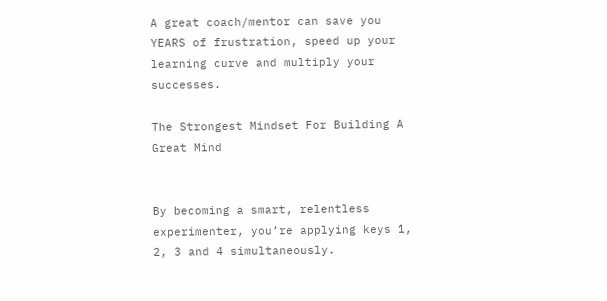A great coach/mentor can save you YEARS of frustration, speed up your learning curve and multiply your successes.

The Strongest Mindset For Building A Great Mind


By becoming a smart, relentless experimenter, you’re applying keys 1, 2, 3 and 4 simultaneously.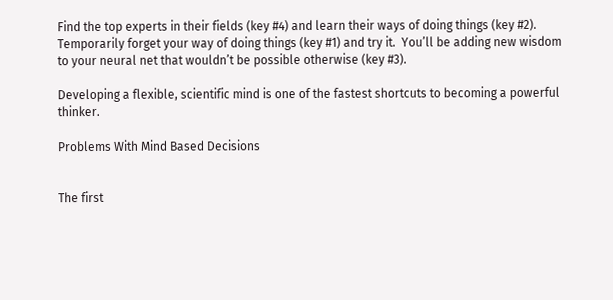Find the top experts in their fields (key #4) and learn their ways of doing things (key #2).  Temporarily forget your way of doing things (key #1) and try it.  You’ll be adding new wisdom to your neural net that wouldn’t be possible otherwise (key #3).

Developing a flexible, scientific mind is one of the fastest shortcuts to becoming a powerful thinker.

Problems With Mind Based Decisions


The first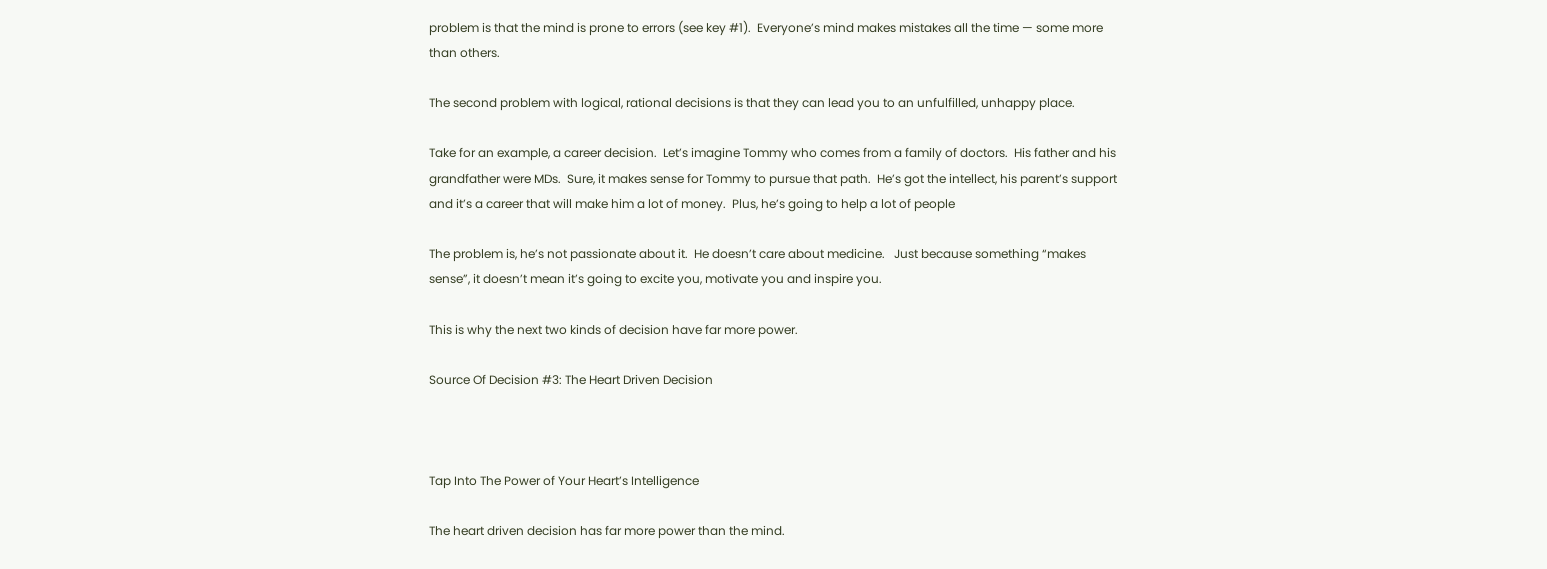problem is that the mind is prone to errors (see key #1).  Everyone’s mind makes mistakes all the time — some more than others.

The second problem with logical, rational decisions is that they can lead you to an unfulfilled, unhappy place.

Take for an example, a career decision.  Let’s imagine Tommy who comes from a family of doctors.  His father and his grandfather were MDs.  Sure, it makes sense for Tommy to pursue that path.  He’s got the intellect, his parent’s support and it’s a career that will make him a lot of money.  Plus, he’s going to help a lot of people

The problem is, he’s not passionate about it.  He doesn’t care about medicine.   Just because something “makes sense”, it doesn’t mean it’s going to excite you, motivate you and inspire you.

This is why the next two kinds of decision have far more power.

Source Of Decision #3: The Heart Driven Decision



Tap Into The Power of Your Heart’s Intelligence

The heart driven decision has far more power than the mind.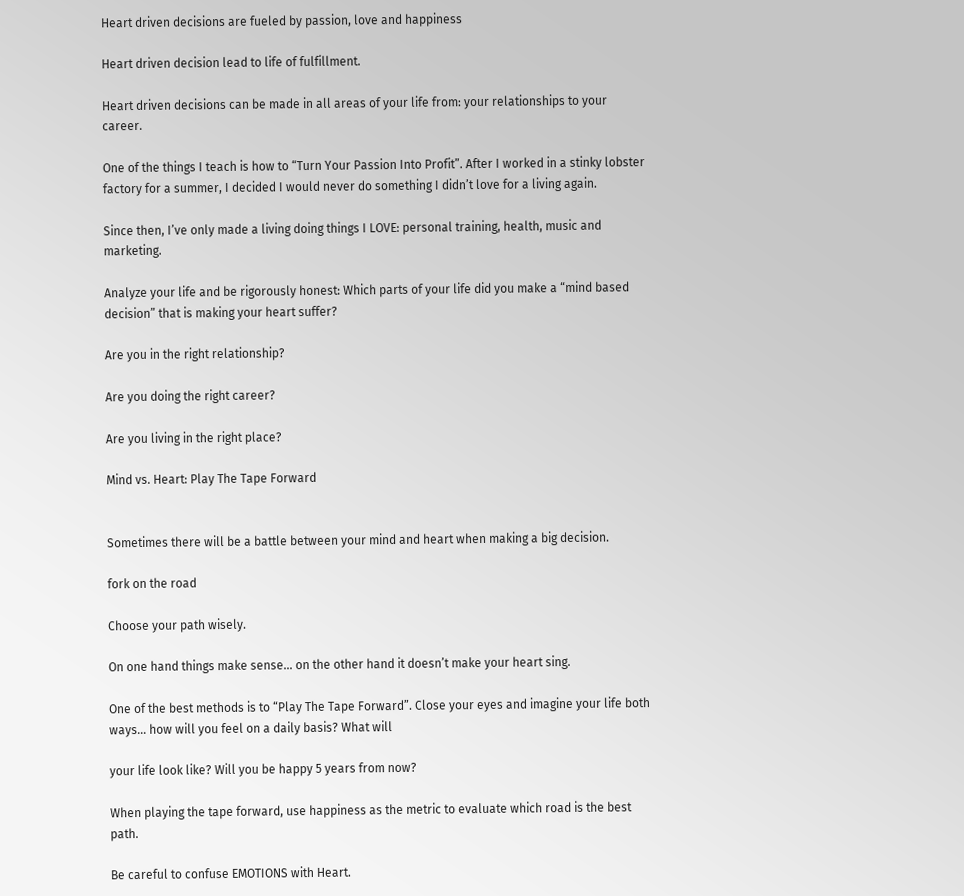Heart driven decisions are fueled by passion, love and happiness

Heart driven decision lead to life of fulfillment.

Heart driven decisions can be made in all areas of your life from: your relationships to your career.

One of the things I teach is how to “Turn Your Passion Into Profit”. After I worked in a stinky lobster factory for a summer, I decided I would never do something I didn’t love for a living again.

Since then, I’ve only made a living doing things I LOVE: personal training, health, music and marketing.

Analyze your life and be rigorously honest: Which parts of your life did you make a “mind based decision” that is making your heart suffer?

Are you in the right relationship?

Are you doing the right career?

Are you living in the right place?

Mind vs. Heart: Play The Tape Forward


Sometimes there will be a battle between your mind and heart when making a big decision.

fork on the road

Choose your path wisely.

On one hand things make sense… on the other hand it doesn’t make your heart sing.

One of the best methods is to “Play The Tape Forward”. Close your eyes and imagine your life both ways… how will you feel on a daily basis? What will

your life look like? Will you be happy 5 years from now?

When playing the tape forward, use happiness as the metric to evaluate which road is the best path.

Be careful to confuse EMOTIONS with Heart.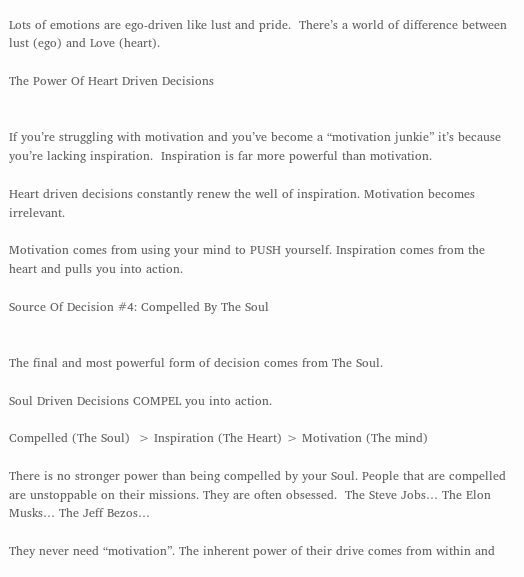Lots of emotions are ego-driven like lust and pride.  There’s a world of difference between lust (ego) and Love (heart).

The Power Of Heart Driven Decisions


If you’re struggling with motivation and you’ve become a “motivation junkie” it’s because you’re lacking inspiration.  Inspiration is far more powerful than motivation.

Heart driven decisions constantly renew the well of inspiration. Motivation becomes irrelevant.

Motivation comes from using your mind to PUSH yourself. Inspiration comes from the heart and pulls you into action.

Source Of Decision #4: Compelled By The Soul


The final and most powerful form of decision comes from The Soul.

Soul Driven Decisions COMPEL you into action.

Compelled (The Soul)  > Inspiration (The Heart) > Motivation (The mind)

There is no stronger power than being compelled by your Soul. People that are compelled are unstoppable on their missions. They are often obsessed.  The Steve Jobs… The Elon Musks… The Jeff Bezos…

They never need “motivation”. The inherent power of their drive comes from within and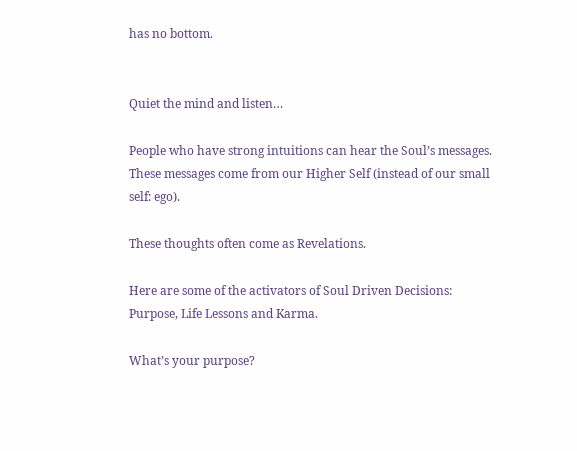has no bottom.


Quiet the mind and listen…

People who have strong intuitions can hear the Soul’s messages.  These messages come from our Higher Self (instead of our small self: ego).

These thoughts often come as Revelations.

Here are some of the activators of Soul Driven Decisions: Purpose, Life Lessons and Karma.

What’s your purpose?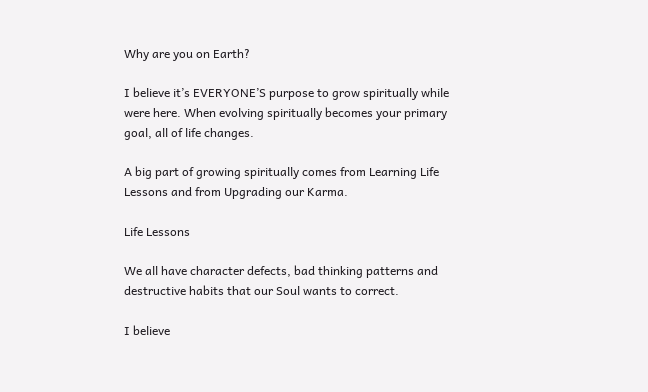Why are you on Earth?

I believe it’s EVERYONE’S purpose to grow spiritually while were here. When evolving spiritually becomes your primary goal, all of life changes.

A big part of growing spiritually comes from Learning Life Lessons and from Upgrading our Karma.

Life Lessons

We all have character defects, bad thinking patterns and destructive habits that our Soul wants to correct.

I believe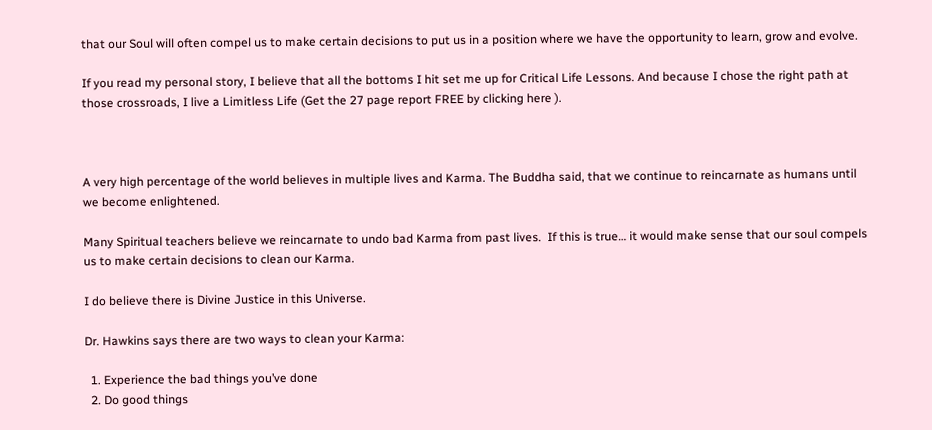that our Soul will often compel us to make certain decisions to put us in a position where we have the opportunity to learn, grow and evolve.

If you read my personal story, I believe that all the bottoms I hit set me up for Critical Life Lessons. And because I chose the right path at those crossroads, I live a Limitless Life (Get the 27 page report FREE by clicking here ).



A very high percentage of the world believes in multiple lives and Karma. The Buddha said, that we continue to reincarnate as humans until we become enlightened.

Many Spiritual teachers believe we reincarnate to undo bad Karma from past lives.  If this is true… it would make sense that our soul compels us to make certain decisions to clean our Karma.

I do believe there is Divine Justice in this Universe.

Dr. Hawkins says there are two ways to clean your Karma:

  1. Experience the bad things you’ve done
  2. Do good things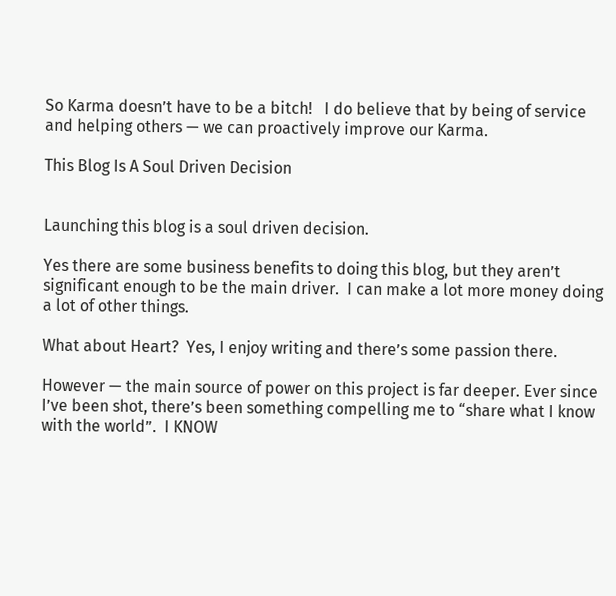So Karma doesn’t have to be a bitch!   I do believe that by being of service and helping others — we can proactively improve our Karma.

This Blog Is A Soul Driven Decision


Launching this blog is a soul driven decision.

Yes there are some business benefits to doing this blog, but they aren’t significant enough to be the main driver.  I can make a lot more money doing a lot of other things.

What about Heart?  Yes, I enjoy writing and there’s some passion there.

However — the main source of power on this project is far deeper. Ever since I’ve been shot, there’s been something compelling me to “share what I know with the world”.  I KNOW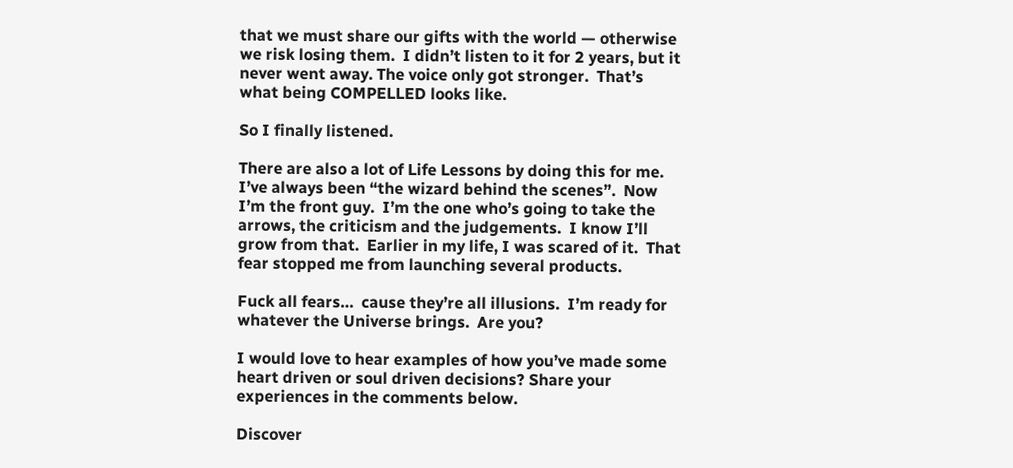that we must share our gifts with the world — otherwise we risk losing them.  I didn’t listen to it for 2 years, but it never went away. The voice only got stronger.  That’s what being COMPELLED looks like.

So I finally listened.

There are also a lot of Life Lessons by doing this for me.  I’ve always been “the wizard behind the scenes”.  Now I’m the front guy.  I’m the one who’s going to take the arrows, the criticism and the judgements.  I know I’ll grow from that.  Earlier in my life, I was scared of it.  That fear stopped me from launching several products.

Fuck all fears…  cause they’re all illusions.  I’m ready for whatever the Universe brings.  Are you?

I would love to hear examples of how you’ve made some heart driven or soul driven decisions? Share your experiences in the comments below.

Discover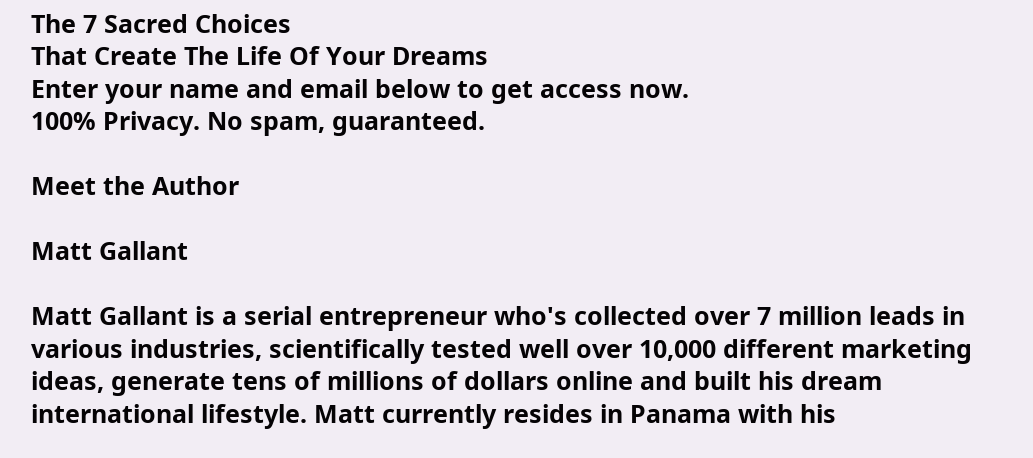The 7 Sacred Choices
That Create The Life Of Your Dreams
Enter your name and email below to get access now.
100% Privacy. No spam, guaranteed.

Meet the Author

Matt Gallant

Matt Gallant is a serial entrepreneur who's collected over 7 million leads in various industries, scientifically tested well over 10,000 different marketing ideas, generate tens of millions of dollars online and built his dream international lifestyle. Matt currently resides in Panama with his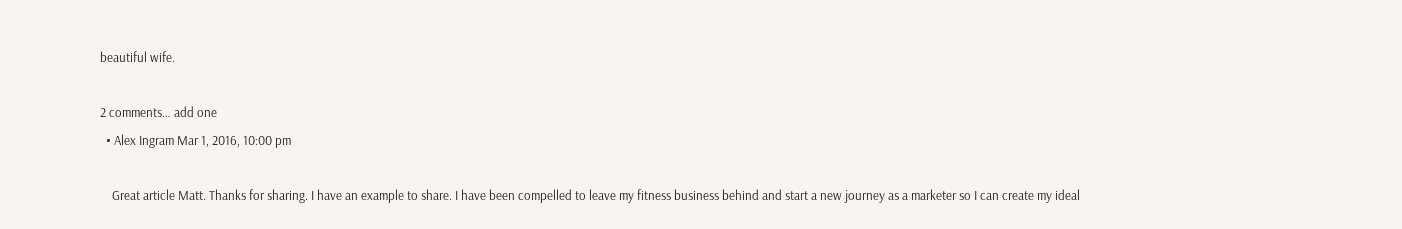beautiful wife.

2 comments… add one
  • Alex Ingram Mar 1, 2016, 10:00 pm

    Great article Matt. Thanks for sharing. I have an example to share. I have been compelled to leave my fitness business behind and start a new journey as a marketer so I can create my ideal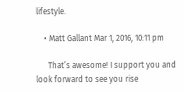lifestyle.

    • Matt Gallant Mar 1, 2016, 10:11 pm

      That’s awesome! I support you and look forward to see you rise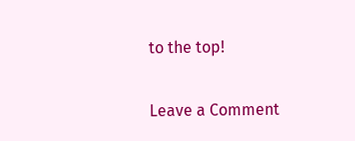to the top!

Leave a Comment